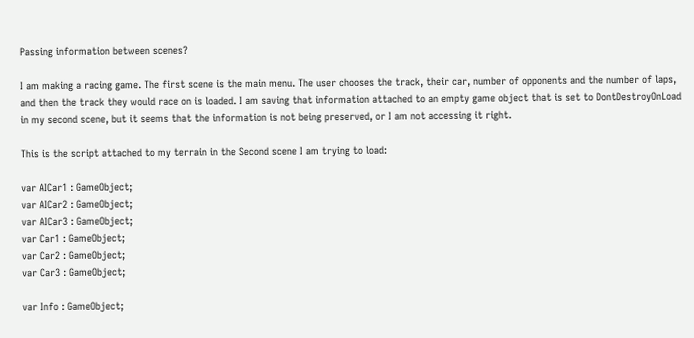Passing information between scenes?

I am making a racing game. The first scene is the main menu. The user chooses the track, their car, number of opponents and the number of laps, and then the track they would race on is loaded. I am saving that information attached to an empty game object that is set to DontDestroyOnLoad in my second scene, but it seems that the information is not being preserved, or I am not accessing it right.

This is the script attached to my terrain in the Second scene I am trying to load:

var AICar1 : GameObject;
var AICar2 : GameObject;
var AICar3 : GameObject;
var Car1 : GameObject;
var Car2 : GameObject;
var Car3 : GameObject;

var Info : GameObject;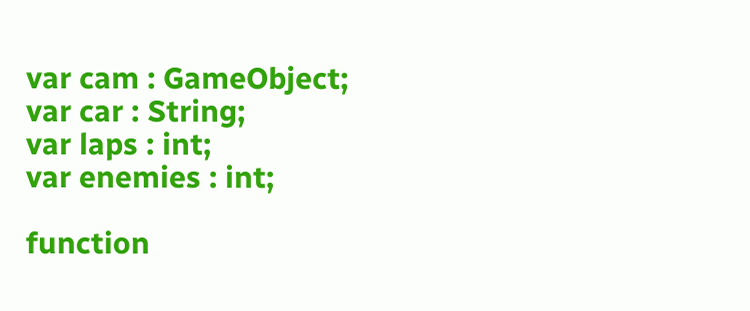var cam : GameObject;
var car : String;
var laps : int;
var enemies : int;

function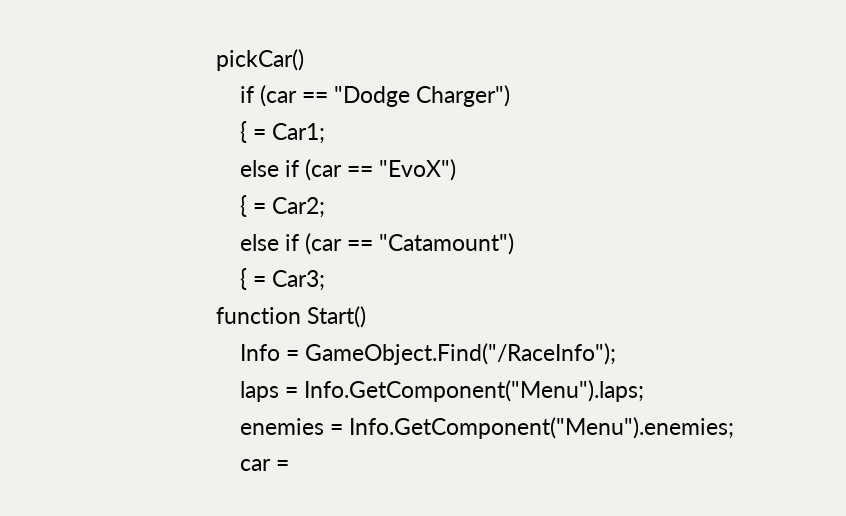pickCar()
    if (car == "Dodge Charger")
    { = Car1;
    else if (car == "EvoX")
    { = Car2;
    else if (car == "Catamount")
    { = Car3;
function Start()
    Info = GameObject.Find("/RaceInfo");
    laps = Info.GetComponent("Menu").laps;
    enemies = Info.GetComponent("Menu").enemies;
    car =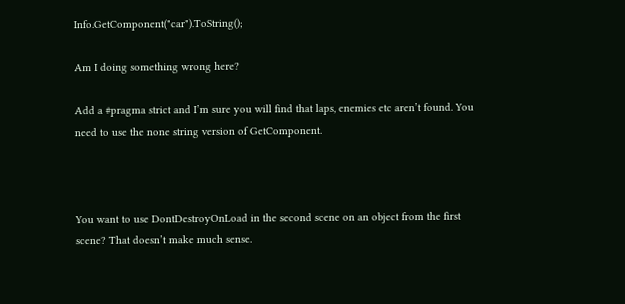Info.GetComponent("car").ToString();

Am I doing something wrong here?

Add a #pragma strict and I’m sure you will find that laps, enemies etc aren’t found. You need to use the none string version of GetComponent.



You want to use DontDestroyOnLoad in the second scene on an object from the first scene? That doesn’t make much sense.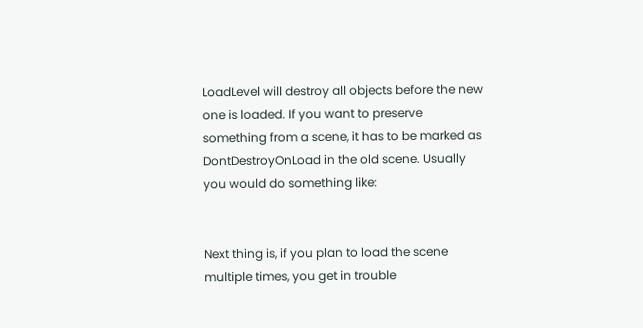LoadLevel will destroy all objects before the new one is loaded. If you want to preserve something from a scene, it has to be marked as DontDestroyOnLoad in the old scene. Usually you would do something like:


Next thing is, if you plan to load the scene multiple times, you get in trouble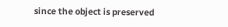since the object is preserved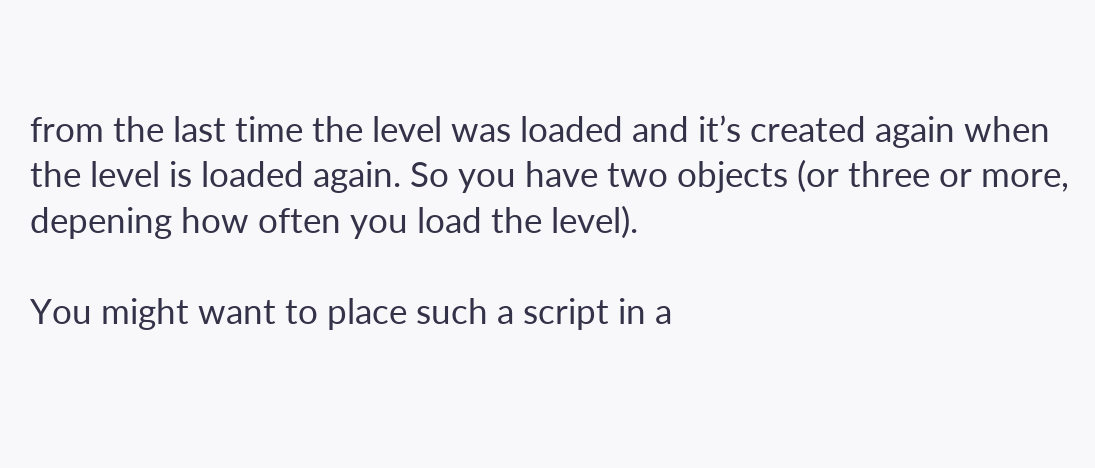from the last time the level was loaded and it’s created again when the level is loaded again. So you have two objects (or three or more, depening how often you load the level).

You might want to place such a script in a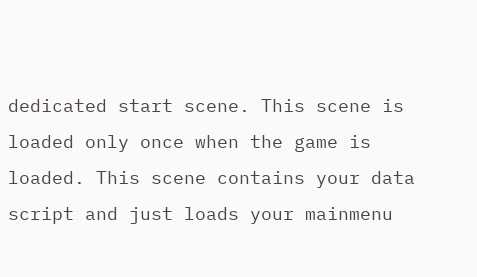dedicated start scene. This scene is loaded only once when the game is loaded. This scene contains your data script and just loads your mainmenu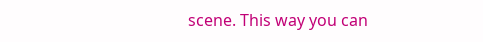scene. This way you can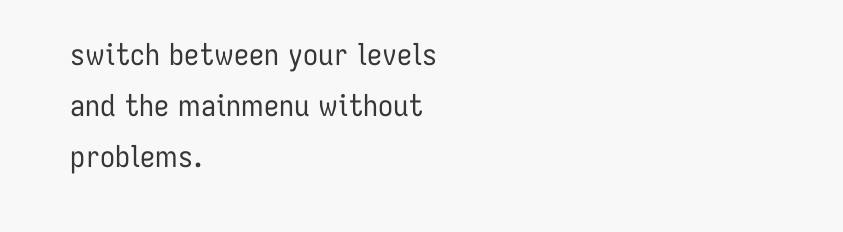switch between your levels and the mainmenu without problems.